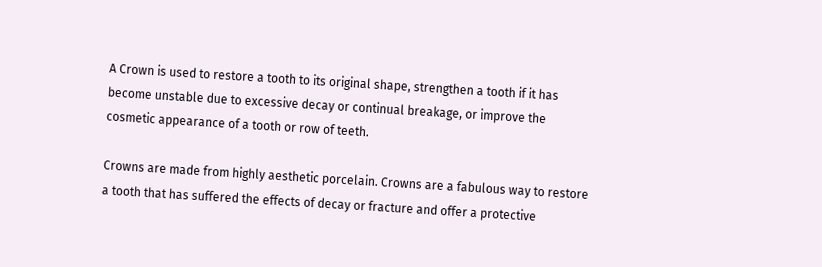A Crown is used to restore a tooth to its original shape, strengthen a tooth if it has become unstable due to excessive decay or continual breakage, or improve the cosmetic appearance of a tooth or row of teeth.

Crowns are made from highly aesthetic porcelain. Crowns are a fabulous way to restore a tooth that has suffered the effects of decay or fracture and offer a protective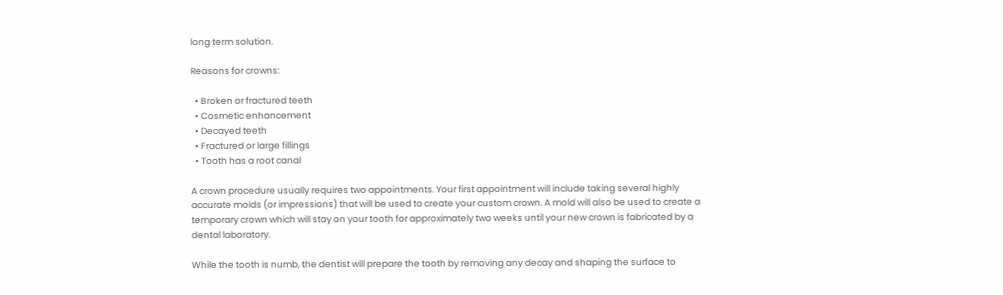long term solution.

Reasons for crowns:

  • Broken or fractured teeth
  • Cosmetic enhancement
  • Decayed teeth
  • Fractured or large fillings
  • Tooth has a root canal

A crown procedure usually requires two appointments. Your first appointment will include taking several highly accurate molds (or impressions) that will be used to create your custom crown. A mold will also be used to create a temporary crown which will stay on your tooth for approximately two weeks until your new crown is fabricated by a dental laboratory.

While the tooth is numb, the dentist will prepare the tooth by removing any decay and shaping the surface to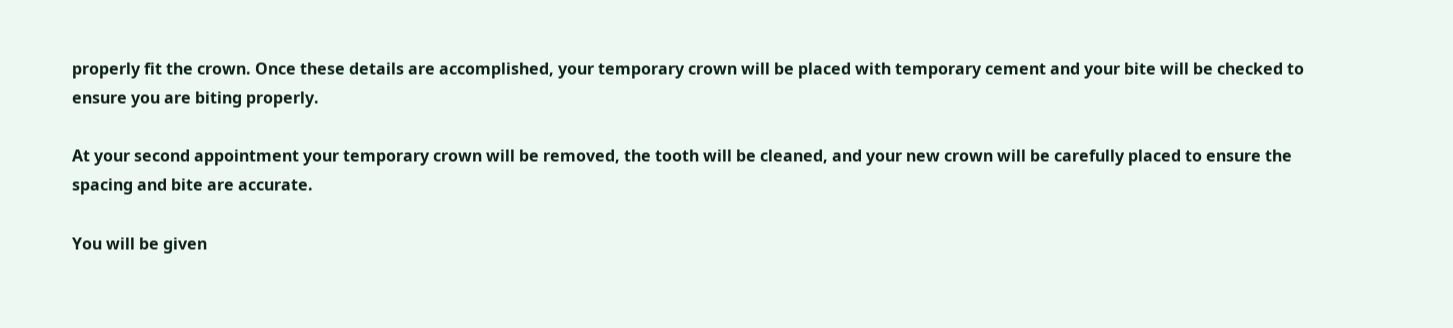properly fit the crown. Once these details are accomplished, your temporary crown will be placed with temporary cement and your bite will be checked to ensure you are biting properly.

At your second appointment your temporary crown will be removed, the tooth will be cleaned, and your new crown will be carefully placed to ensure the spacing and bite are accurate.

You will be given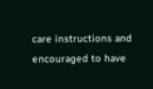care instructions and encouraged to have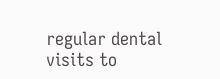regular dental visits to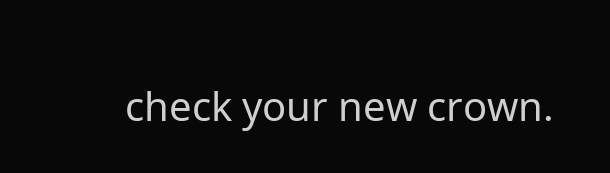check your new crown.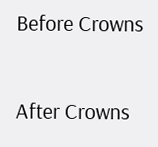Before Crowns

After Crowns